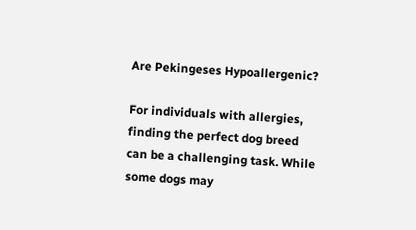Are Pekingeses Hypoallergenic?

For individuals with allergies, finding the perfect dog breed can be a challenging task. While some dogs may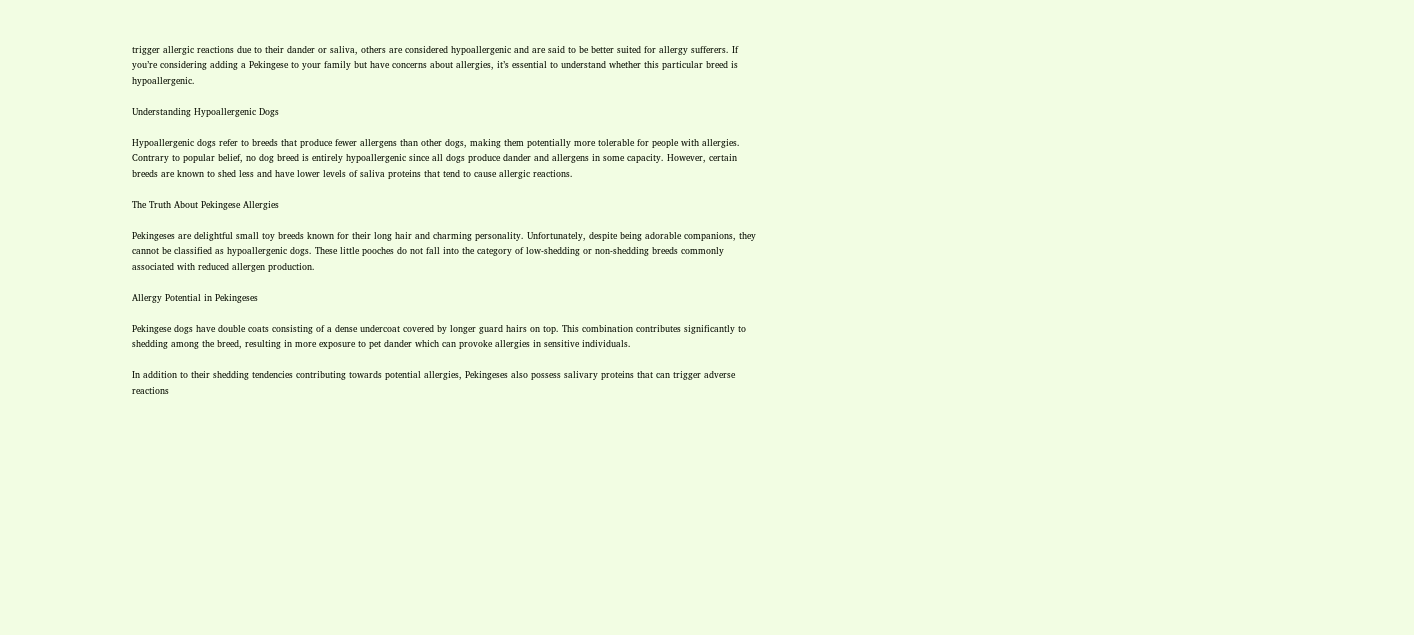trigger allergic reactions due to their dander or saliva, others are considered hypoallergenic and are said to be better suited for allergy sufferers. If you’re considering adding a Pekingese to your family but have concerns about allergies, it’s essential to understand whether this particular breed is hypoallergenic.

Understanding Hypoallergenic Dogs

Hypoallergenic dogs refer to breeds that produce fewer allergens than other dogs, making them potentially more tolerable for people with allergies. Contrary to popular belief, no dog breed is entirely hypoallergenic since all dogs produce dander and allergens in some capacity. However, certain breeds are known to shed less and have lower levels of saliva proteins that tend to cause allergic reactions.

The Truth About Pekingese Allergies

Pekingeses are delightful small toy breeds known for their long hair and charming personality. Unfortunately, despite being adorable companions, they cannot be classified as hypoallergenic dogs. These little pooches do not fall into the category of low-shedding or non-shedding breeds commonly associated with reduced allergen production.

Allergy Potential in Pekingeses

Pekingese dogs have double coats consisting of a dense undercoat covered by longer guard hairs on top. This combination contributes significantly to shedding among the breed, resulting in more exposure to pet dander which can provoke allergies in sensitive individuals.

In addition to their shedding tendencies contributing towards potential allergies, Pekingeses also possess salivary proteins that can trigger adverse reactions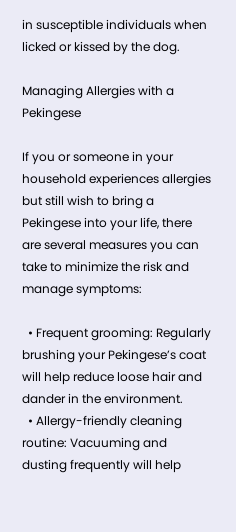in susceptible individuals when licked or kissed by the dog.

Managing Allergies with a Pekingese

If you or someone in your household experiences allergies but still wish to bring a Pekingese into your life, there are several measures you can take to minimize the risk and manage symptoms:

  • Frequent grooming: Regularly brushing your Pekingese’s coat will help reduce loose hair and dander in the environment.
  • Allergy-friendly cleaning routine: Vacuuming and dusting frequently will help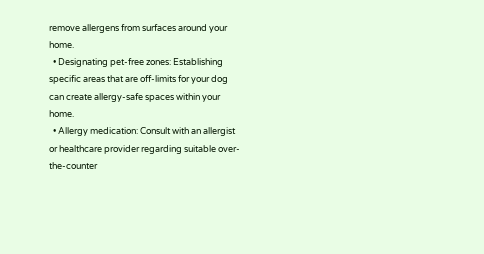remove allergens from surfaces around your home.
  • Designating pet-free zones: Establishing specific areas that are off-limits for your dog can create allergy-safe spaces within your home.
  • Allergy medication: Consult with an allergist or healthcare provider regarding suitable over-the-counter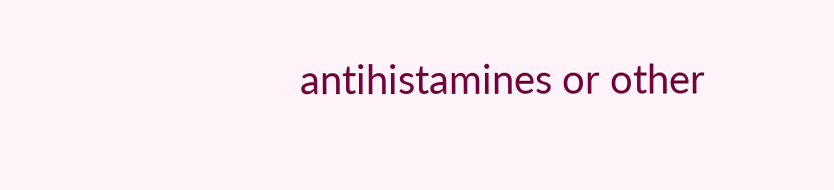antihistamines or other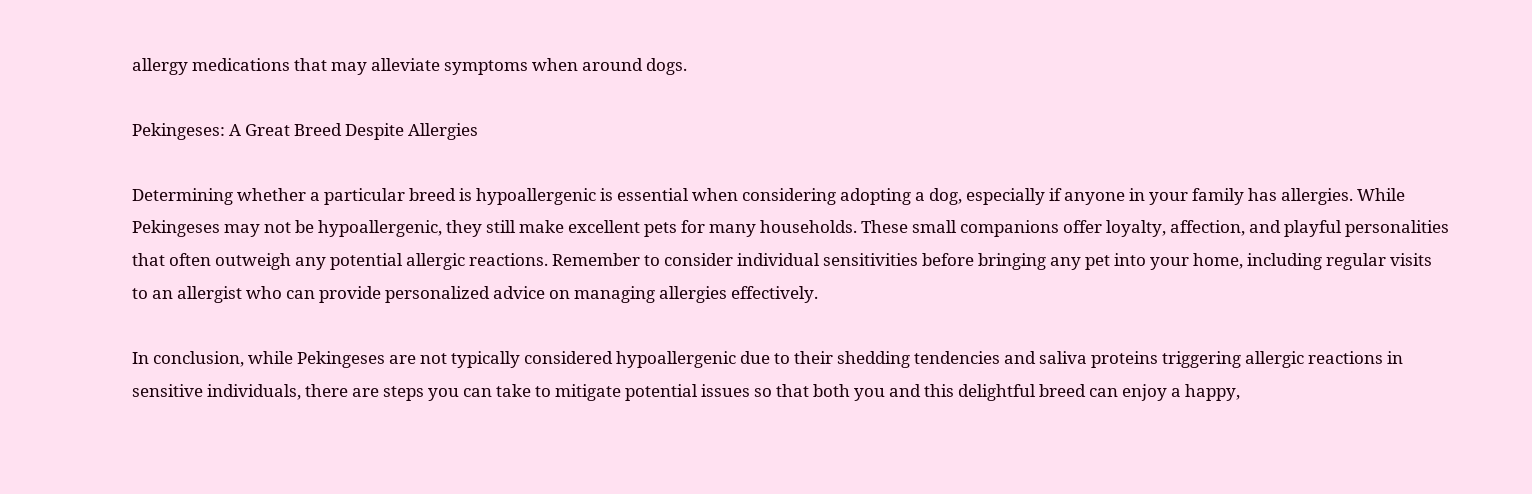allergy medications that may alleviate symptoms when around dogs.

Pekingeses: A Great Breed Despite Allergies

Determining whether a particular breed is hypoallergenic is essential when considering adopting a dog, especially if anyone in your family has allergies. While Pekingeses may not be hypoallergenic, they still make excellent pets for many households. These small companions offer loyalty, affection, and playful personalities that often outweigh any potential allergic reactions. Remember to consider individual sensitivities before bringing any pet into your home, including regular visits to an allergist who can provide personalized advice on managing allergies effectively.

In conclusion, while Pekingeses are not typically considered hypoallergenic due to their shedding tendencies and saliva proteins triggering allergic reactions in sensitive individuals, there are steps you can take to mitigate potential issues so that both you and this delightful breed can enjoy a happy,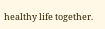healthy life together.